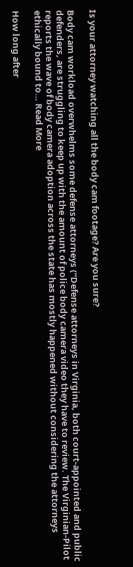Is your attorney watching all the body cam footage? Are you sure?

Body cam workload overwhelms some defense attorneys (“Defense attorneys in Virginia, both court-appointed and public defenders, are struggling to keep up with the amount of police body camera video they have to review. The Virginian-Pilot reports the wave of body camera adoption across the state has mostly happened without considering the attorneys ethically bound to… Read More

How long after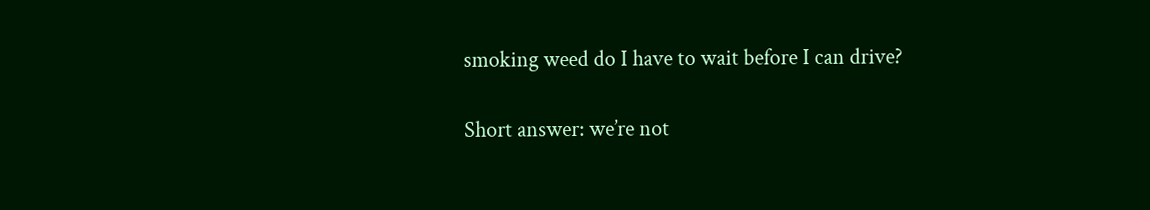smoking weed do I have to wait before I can drive?

Short answer: we’re not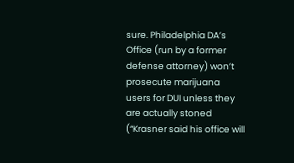sure. Philadelphia DA’s Office (run by a former defense attorney) won’t prosecute marijuana users for DUI unless they are actually stoned (“Krasner said his office will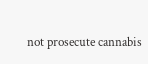not prosecute cannabis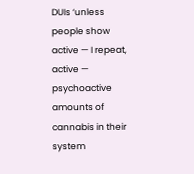DUIs ‘unless people show active — I repeat, active — psychoactive amounts of cannabis in their system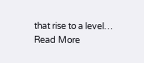that rise to a level… Read More